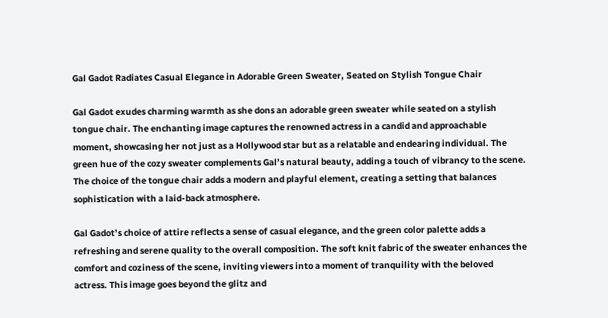Gal Gadot Radiates Casual Elegance in Adorable Green Sweater, Seated on Stylish Tongue Chair

Gal Gadot exudes charming warmth as she dons an adorable green sweater while seated on a stylish tongue chair. The enchanting image captures the renowned actress in a candid and approachable moment, showcasing her not just as a Hollywood star but as a relatable and endearing individual. The green hue of the cozy sweater complements Gal’s natural beauty, adding a touch of vibrancy to the scene. The choice of the tongue chair adds a modern and playful element, creating a setting that balances sophistication with a laid-back atmosphere.

Gal Gadot’s choice of attire reflects a sense of casual elegance, and the green color palette adds a refreshing and serene quality to the overall composition. The soft knit fabric of the sweater enhances the comfort and coziness of the scene, inviting viewers into a moment of tranquility with the beloved actress. This image goes beyond the glitz and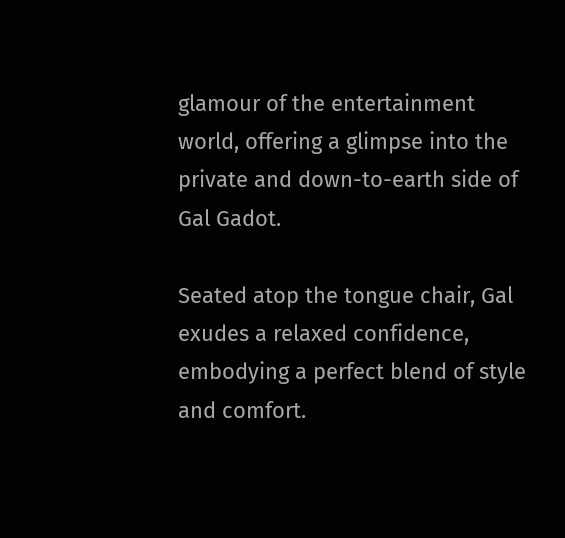glamour of the entertainment world, offering a glimpse into the private and down-to-earth side of Gal Gadot.

Seated atop the tongue chair, Gal exudes a relaxed confidence, embodying a perfect blend of style and comfort.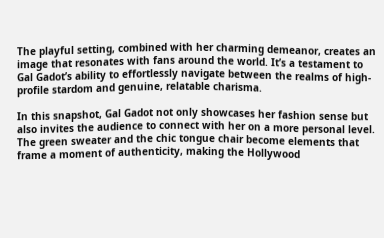The playful setting, combined with her charming demeanor, creates an image that resonates with fans around the world. It’s a testament to Gal Gadot’s ability to effortlessly navigate between the realms of high-profile stardom and genuine, relatable charisma.

In this snapshot, Gal Gadot not only showcases her fashion sense but also invites the audience to connect with her on a more personal level. The green sweater and the chic tongue chair become elements that frame a moment of authenticity, making the Hollywood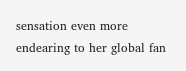sensation even more endearing to her global fan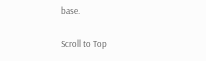base.

Scroll to Top